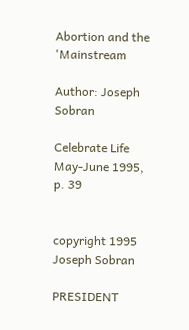Abortion and the 'Mainstream

Author: Joseph Sobran

Celebrate Life May-June 1995, p. 39


copyright 1995 Joseph Sobran

PRESIDENT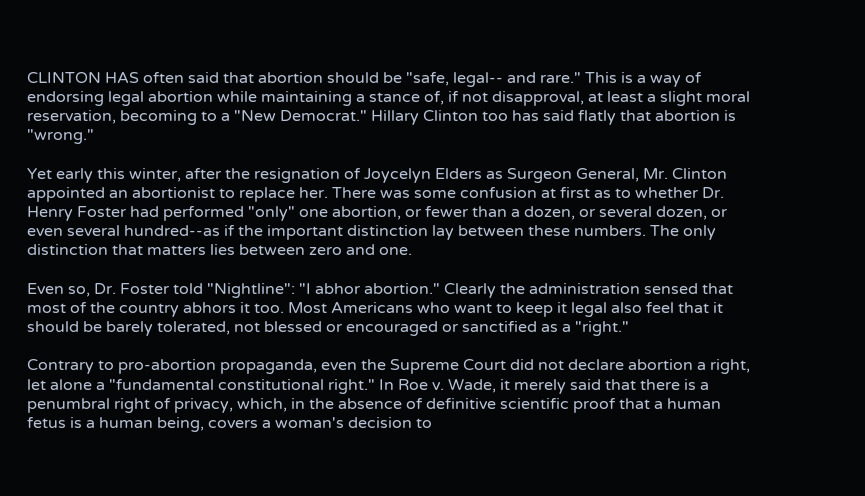CLINTON HAS often said that abortion should be "safe, legal-- and rare." This is a way of endorsing legal abortion while maintaining a stance of, if not disapproval, at least a slight moral reservation, becoming to a "New Democrat." Hillary Clinton too has said flatly that abortion is "wrong."

Yet early this winter, after the resignation of Joycelyn Elders as Surgeon General, Mr. Clinton appointed an abortionist to replace her. There was some confusion at first as to whether Dr. Henry Foster had performed "only" one abortion, or fewer than a dozen, or several dozen, or even several hundred--as if the important distinction lay between these numbers. The only distinction that matters lies between zero and one.

Even so, Dr. Foster told "Nightline": "I abhor abortion." Clearly the administration sensed that most of the country abhors it too. Most Americans who want to keep it legal also feel that it should be barely tolerated, not blessed or encouraged or sanctified as a "right."

Contrary to pro-abortion propaganda, even the Supreme Court did not declare abortion a right, let alone a "fundamental constitutional right." In Roe v. Wade, it merely said that there is a penumbral right of privacy, which, in the absence of definitive scientific proof that a human fetus is a human being, covers a woman's decision to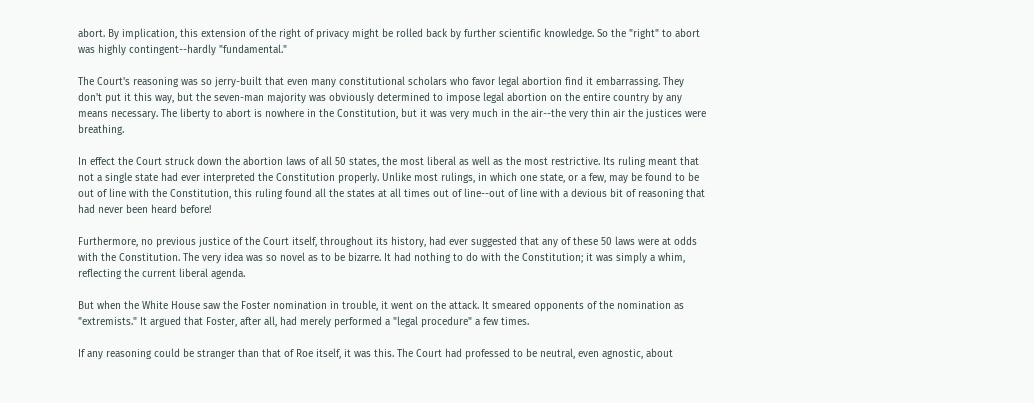abort. By implication, this extension of the right of privacy might be rolled back by further scientific knowledge. So the "right" to abort was highly contingent--hardly "fundamental."

The Court's reasoning was so jerry-built that even many constitutional scholars who favor legal abortion find it embarrassing. They don't put it this way, but the seven-man majority was obviously determined to impose legal abortion on the entire country by any means necessary. The liberty to abort is nowhere in the Constitution, but it was very much in the air--the very thin air the justices were breathing.

In effect the Court struck down the abortion laws of all 50 states, the most liberal as well as the most restrictive. Its ruling meant that not a single state had ever interpreted the Constitution properly. Unlike most rulings, in which one state, or a few, may be found to be out of line with the Constitution, this ruling found all the states at all times out of line--out of line with a devious bit of reasoning that had never been heard before!

Furthermore, no previous justice of the Court itself, throughout its history, had ever suggested that any of these 50 laws were at odds with the Constitution. The very idea was so novel as to be bizarre. It had nothing to do with the Constitution; it was simply a whim, reflecting the current liberal agenda.

But when the White House saw the Foster nomination in trouble, it went on the attack. It smeared opponents of the nomination as "extremists." It argued that Foster, after all, had merely performed a "legal procedure" a few times.

If any reasoning could be stranger than that of Roe itself, it was this. The Court had professed to be neutral, even agnostic, about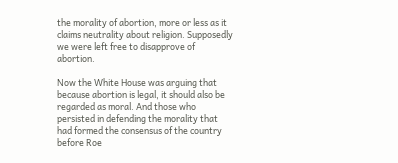the morality of abortion, more or less as it claims neutrality about religion. Supposedly we were left free to disapprove of abortion.

Now the White House was arguing that because abortion is legal, it should also be regarded as moral. And those who persisted in defending the morality that had formed the consensus of the country before Roe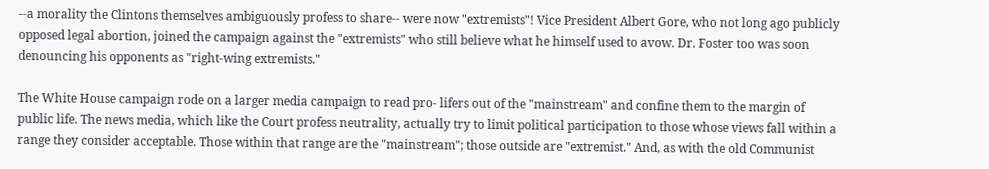--a morality the Clintons themselves ambiguously profess to share-- were now "extremists"! Vice President Albert Gore, who not long ago publicly opposed legal abortion, joined the campaign against the "extremists" who still believe what he himself used to avow. Dr. Foster too was soon denouncing his opponents as "right-wing extremists."

The White House campaign rode on a larger media campaign to read pro- lifers out of the "mainstream" and confine them to the margin of public life. The news media, which like the Court profess neutrality, actually try to limit political participation to those whose views fall within a range they consider acceptable. Those within that range are the "mainstream"; those outside are "extremist." And, as with the old Communist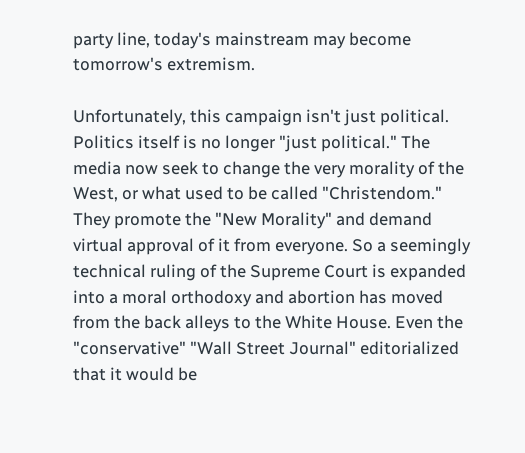party line, today's mainstream may become tomorrow's extremism.

Unfortunately, this campaign isn't just political. Politics itself is no longer "just political." The media now seek to change the very morality of the West, or what used to be called "Christendom." They promote the "New Morality" and demand virtual approval of it from everyone. So a seemingly technical ruling of the Supreme Court is expanded into a moral orthodoxy and abortion has moved from the back alleys to the White House. Even the "conservative" "Wall Street Journal" editorialized that it would be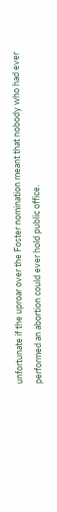unfortunate if the uproar over the Foster nomination meant that nobody who had ever performed an abortion could ever hold public office.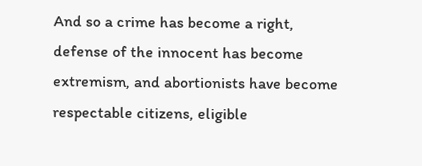And so a crime has become a right, defense of the innocent has become extremism, and abortionists have become respectable citizens, eligible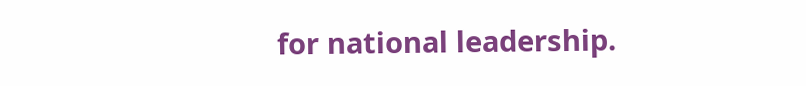for national leadership.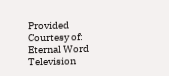Provided Courtesy of: Eternal Word Television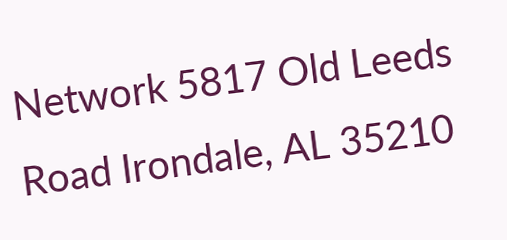Network 5817 Old Leeds Road Irondale, AL 35210